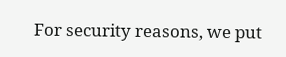For security reasons, we put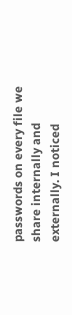passwords on every file we share internally and externally. I noticed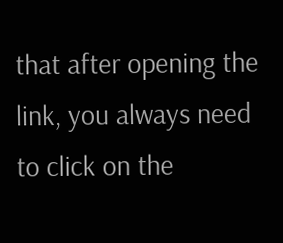that after opening the link, you always need to click on the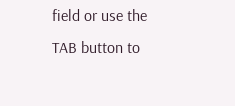field or use the TAB button to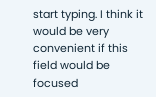start typing. I think it would be very convenient if this field would be focused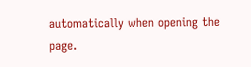automatically when opening the page.